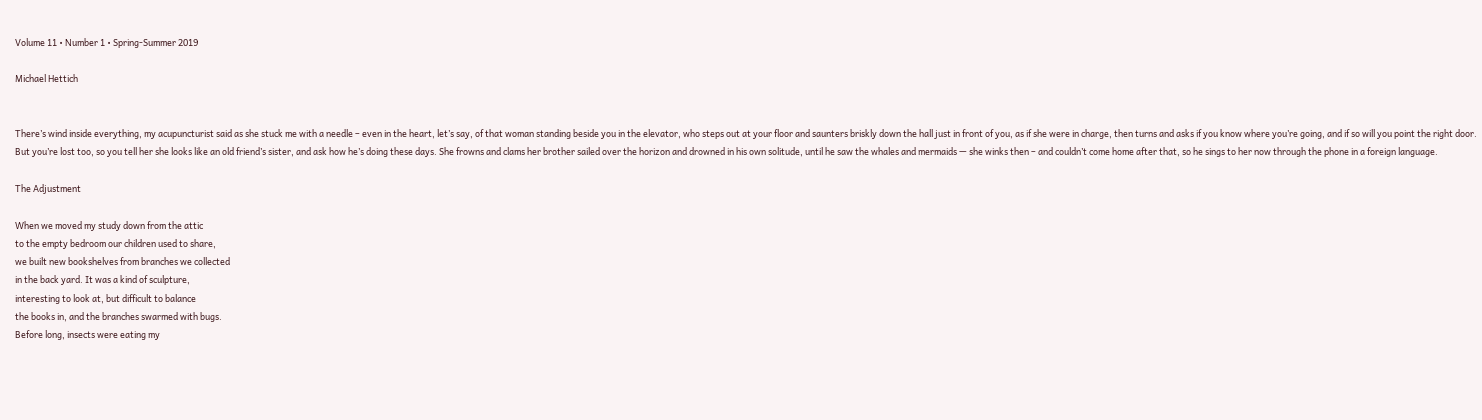Volume 11 • Number 1 • Spring-Summer 2019

Michael Hettich


There’s wind inside everything, my acupuncturist said as she stuck me with a needle – even in the heart, let’s say, of that woman standing beside you in the elevator, who steps out at your floor and saunters briskly down the hall just in front of you, as if she were in charge, then turns and asks if you know where you’re going, and if so will you point the right door. But you’re lost too, so you tell her she looks like an old friend’s sister, and ask how he’s doing these days. She frowns and clams her brother sailed over the horizon and drowned in his own solitude, until he saw the whales and mermaids — she winks then – and couldn’t come home after that, so he sings to her now through the phone in a foreign language.

The Adjustment

When we moved my study down from the attic
to the empty bedroom our children used to share,
we built new bookshelves from branches we collected
in the back yard. It was a kind of sculpture,
interesting to look at, but difficult to balance
the books in, and the branches swarmed with bugs.
Before long, insects were eating my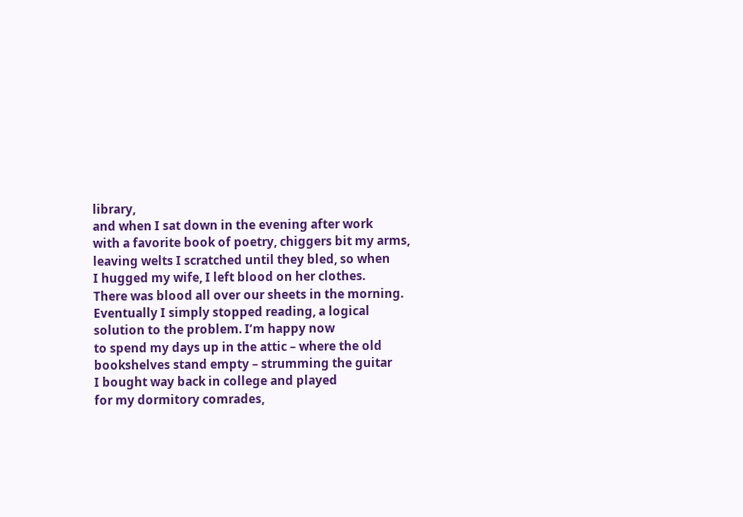library,
and when I sat down in the evening after work
with a favorite book of poetry, chiggers bit my arms,
leaving welts I scratched until they bled, so when
I hugged my wife, I left blood on her clothes.
There was blood all over our sheets in the morning.
Eventually I simply stopped reading, a logical
solution to the problem. I’m happy now
to spend my days up in the attic – where the old
bookshelves stand empty – strumming the guitar
I bought way back in college and played
for my dormitory comrades,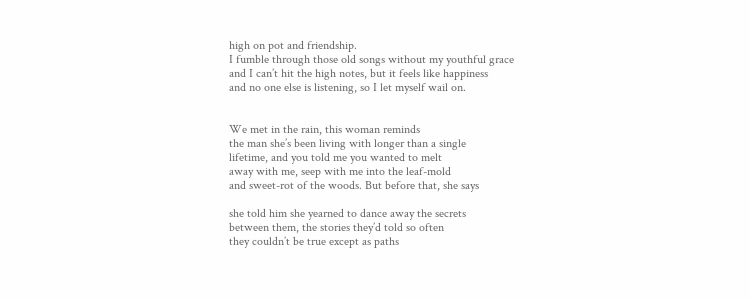high on pot and friendship.
I fumble through those old songs without my youthful grace
and I can’t hit the high notes, but it feels like happiness
and no one else is listening, so I let myself wail on.


We met in the rain, this woman reminds
the man she’s been living with longer than a single
lifetime, and you told me you wanted to melt
away with me, seep with me into the leaf-mold
and sweet-rot of the woods. But before that, she says

she told him she yearned to dance away the secrets
between them, the stories they’d told so often
they couldn’t be true except as paths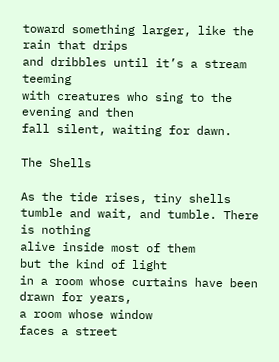toward something larger, like the rain that drips
and dribbles until it’s a stream teeming
with creatures who sing to the evening and then
fall silent, waiting for dawn.

The Shells

As the tide rises, tiny shells
tumble and wait, and tumble. There is nothing
alive inside most of them
but the kind of light
in a room whose curtains have been drawn for years,
a room whose window
faces a street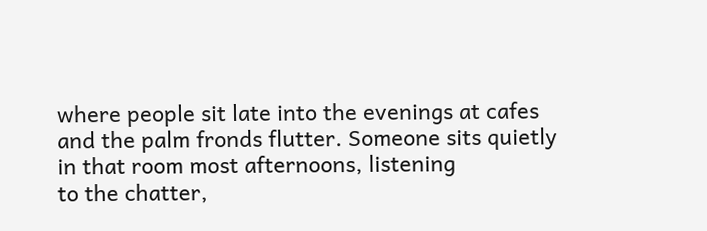where people sit late into the evenings at cafes
and the palm fronds flutter. Someone sits quietly
in that room most afternoons, listening
to the chatter,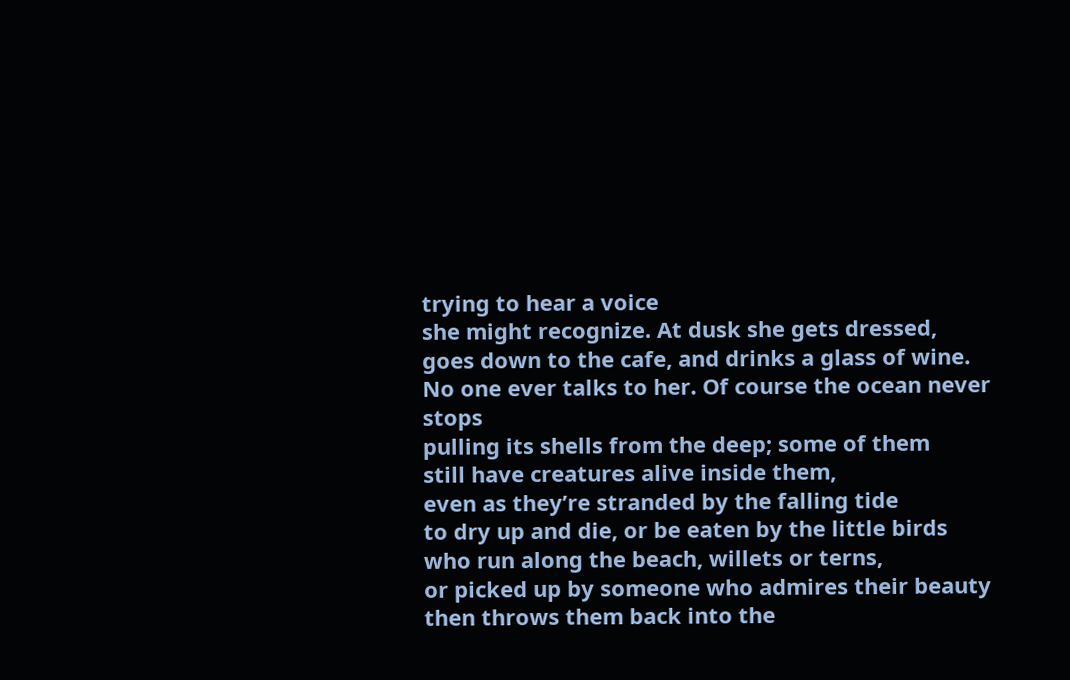trying to hear a voice
she might recognize. At dusk she gets dressed,
goes down to the cafe, and drinks a glass of wine.
No one ever talks to her. Of course the ocean never stops
pulling its shells from the deep; some of them
still have creatures alive inside them,
even as they’re stranded by the falling tide
to dry up and die, or be eaten by the little birds
who run along the beach, willets or terns,
or picked up by someone who admires their beauty
then throws them back into the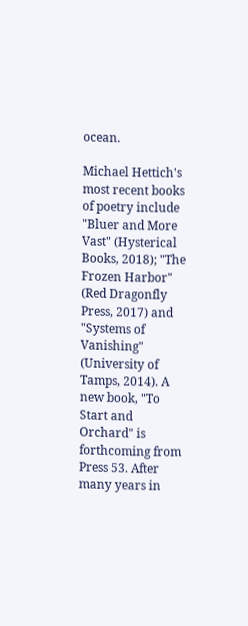ocean.

Michael Hettich's most recent books of poetry include "Bluer and More Vast" (Hysterical Books, 2018); "The Frozen Harbor" (Red Dragonfly Press, 2017) and "Systems of Vanishing" (University of Tamps, 2014). A new book, "To Start and Orchard" is forthcoming from Press 53. After many years in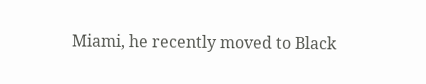Miami, he recently moved to Black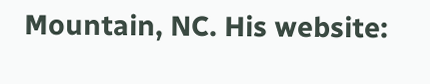Mountain, NC. His website: